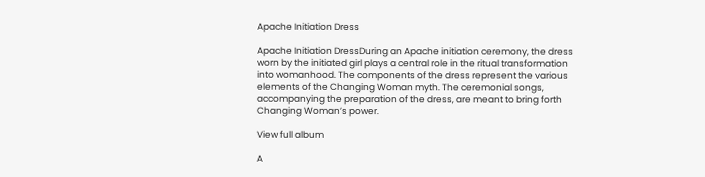Apache Initiation Dress

Apache Initiation DressDuring an Apache initiation ceremony, the dress worn by the initiated girl plays a central role in the ritual transformation into womanhood. The components of the dress represent the various elements of the Changing Woman myth. The ceremonial songs, accompanying the preparation of the dress, are meant to bring forth Changing Woman’s power.

View full album

A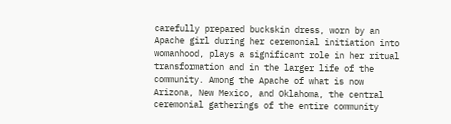carefully prepared buckskin dress, worn by an Apache girl during her ceremonial initiation into womanhood, plays a significant role in her ritual transformation and in the larger life of the community. Among the Apache of what is now Arizona, New Mexico, and Oklahoma, the central ceremonial gatherings of the entire community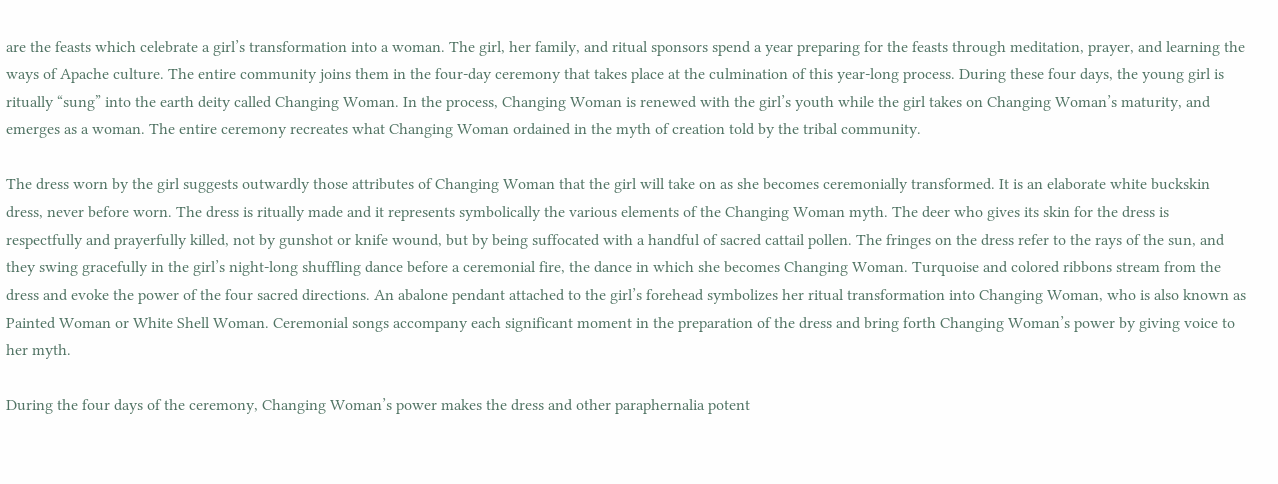are the feasts which celebrate a girl’s transformation into a woman. The girl, her family, and ritual sponsors spend a year preparing for the feasts through meditation, prayer, and learning the ways of Apache culture. The entire community joins them in the four-day ceremony that takes place at the culmination of this year-long process. During these four days, the young girl is ritually “sung” into the earth deity called Changing Woman. In the process, Changing Woman is renewed with the girl’s youth while the girl takes on Changing Woman’s maturity, and emerges as a woman. The entire ceremony recreates what Changing Woman ordained in the myth of creation told by the tribal community.

The dress worn by the girl suggests outwardly those attributes of Changing Woman that the girl will take on as she becomes ceremonially transformed. It is an elaborate white buckskin dress, never before worn. The dress is ritually made and it represents symbolically the various elements of the Changing Woman myth. The deer who gives its skin for the dress is respectfully and prayerfully killed, not by gunshot or knife wound, but by being suffocated with a handful of sacred cattail pollen. The fringes on the dress refer to the rays of the sun, and they swing gracefully in the girl’s night-long shuffling dance before a ceremonial fire, the dance in which she becomes Changing Woman. Turquoise and colored ribbons stream from the dress and evoke the power of the four sacred directions. An abalone pendant attached to the girl’s forehead symbolizes her ritual transformation into Changing Woman, who is also known as Painted Woman or White Shell Woman. Ceremonial songs accompany each significant moment in the preparation of the dress and bring forth Changing Woman’s power by giving voice to her myth.

During the four days of the ceremony, Changing Woman’s power makes the dress and other paraphernalia potent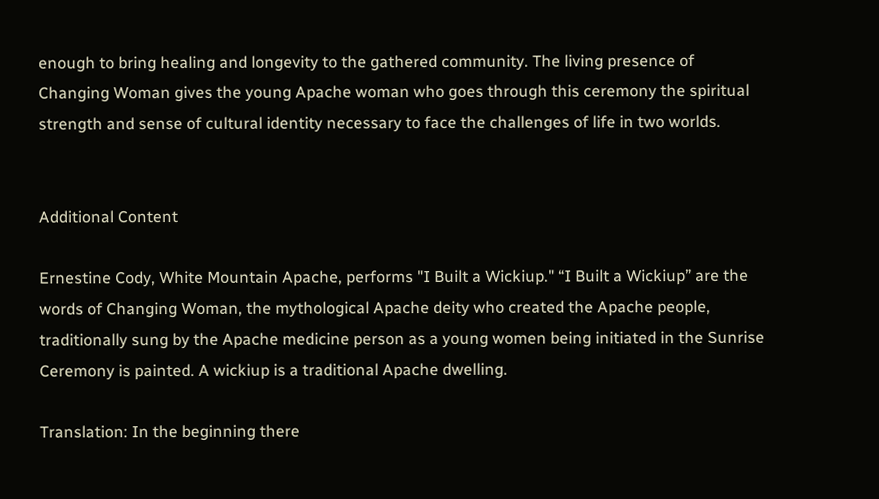enough to bring healing and longevity to the gathered community. The living presence of Changing Woman gives the young Apache woman who goes through this ceremony the spiritual strength and sense of cultural identity necessary to face the challenges of life in two worlds.


Additional Content

Ernestine Cody, White Mountain Apache, performs "I Built a Wickiup." “I Built a Wickiup” are the words of Changing Woman, the mythological Apache deity who created the Apache people, traditionally sung by the Apache medicine person as a young women being initiated in the Sunrise Ceremony is painted. A wickiup is a traditional Apache dwelling.

Translation: In the beginning there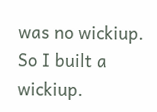was no wickiup. So I built a wickiup.